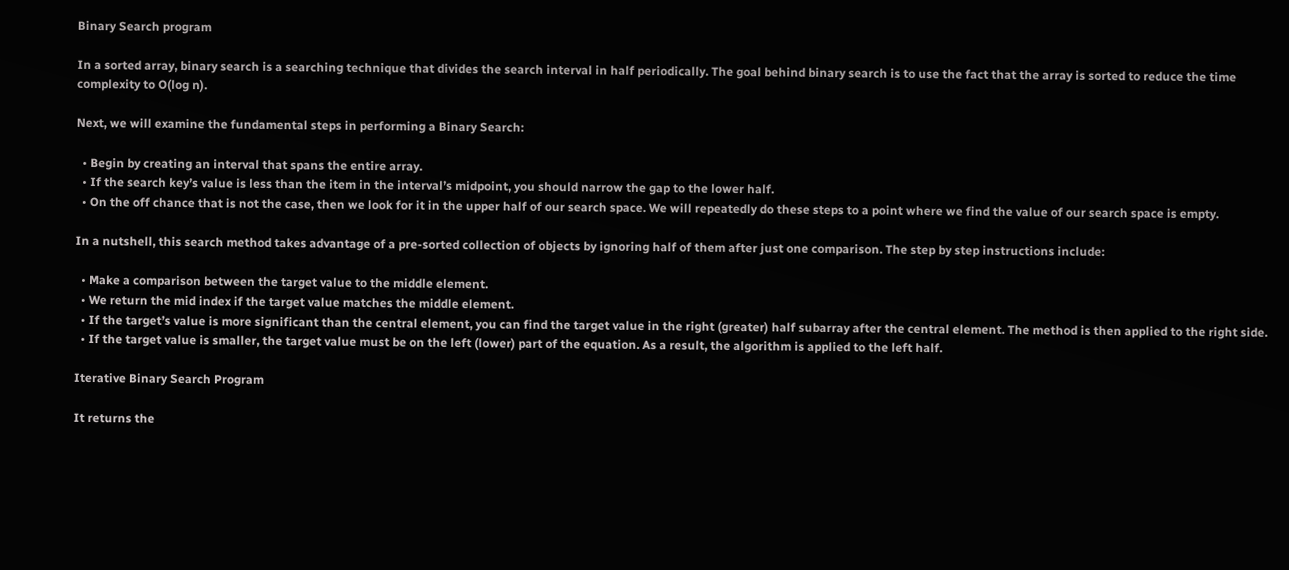Binary Search program

In a sorted array, binary search is a searching technique that divides the search interval in half periodically. The goal behind binary search is to use the fact that the array is sorted to reduce the time complexity to O(log n).

Next, we will examine the fundamental steps in performing a Binary Search:

  • Begin by creating an interval that spans the entire array.
  • If the search key’s value is less than the item in the interval’s midpoint, you should narrow the gap to the lower half.
  • On the off chance that is not the case, then we look for it in the upper half of our search space. We will repeatedly do these steps to a point where we find the value of our search space is empty.

In a nutshell, this search method takes advantage of a pre-sorted collection of objects by ignoring half of them after just one comparison. The step by step instructions include:

  • Make a comparison between the target value to the middle element.
  • We return the mid index if the target value matches the middle element.
  • If the target’s value is more significant than the central element, you can find the target value in the right (greater) half subarray after the central element. The method is then applied to the right side.
  • If the target value is smaller, the target value must be on the left (lower) part of the equation. As a result, the algorithm is applied to the left half.

Iterative Binary Search Program

It returns the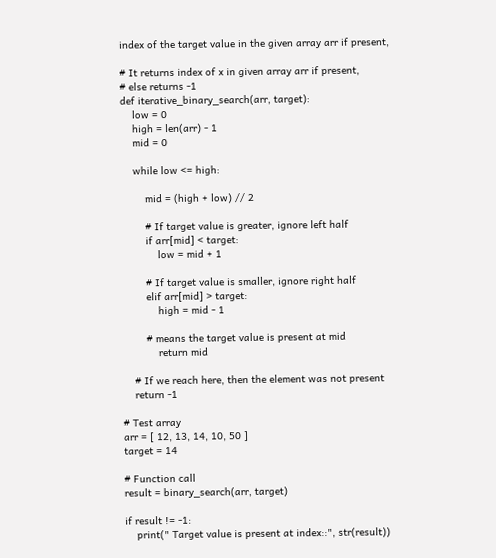index of the target value in the given array arr if present,

# It returns index of x in given array arr if present,
# else returns -1
def iterative_binary_search(arr, target):
    low = 0
    high = len(arr) - 1
    mid = 0

    while low <= high:

        mid = (high + low) // 2

        # If target value is greater, ignore left half
        if arr[mid] < target:
            low = mid + 1

        # If target value is smaller, ignore right half
        elif arr[mid] > target:
            high = mid - 1

        # means the target value is present at mid
            return mid

    # If we reach here, then the element was not present
    return -1

# Test array
arr = [ 12, 13, 14, 10, 50 ]
target = 14

# Function call
result = binary_search(arr, target)

if result != -1:
    print(" Target value is present at index::", str(result))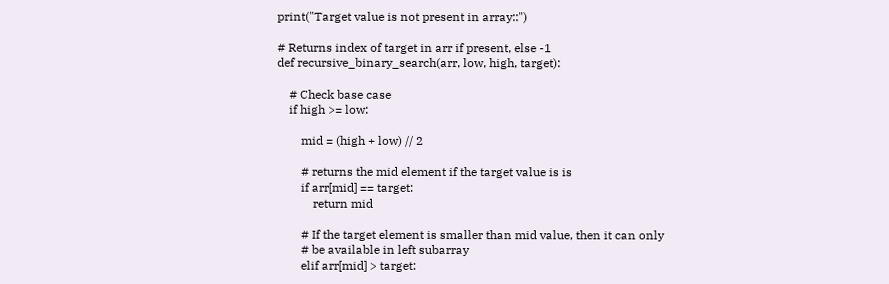print("Target value is not present in array::")

# Returns index of target in arr if present, else -1
def recursive_binary_search(arr, low, high, target):

    # Check base case
    if high >= low:

        mid = (high + low) // 2

        # returns the mid element if the target value is is
        if arr[mid] == target:
            return mid

        # If the target element is smaller than mid value, then it can only
        # be available in left subarray
        elif arr[mid] > target: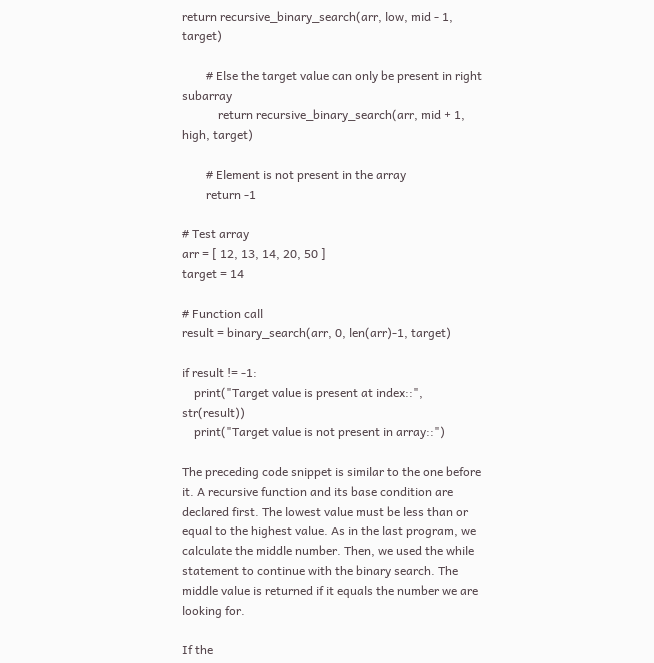return recursive_binary_search(arr, low, mid - 1, target)

        # Else the target value can only be present in right subarray
            return recursive_binary_search(arr, mid + 1, high, target)

        # Element is not present in the array
        return -1

# Test array
arr = [ 12, 13, 14, 20, 50 ]
target = 14

# Function call
result = binary_search(arr, 0, len(arr)-1, target)

if result != -1:
    print("Target value is present at index::", str(result))
    print("Target value is not present in array::")

The preceding code snippet is similar to the one before it. A recursive function and its base condition are declared first. The lowest value must be less than or equal to the highest value. As in the last program, we calculate the middle number. Then, we used the while statement to continue with the binary search. The middle value is returned if it equals the number we are looking for.

If the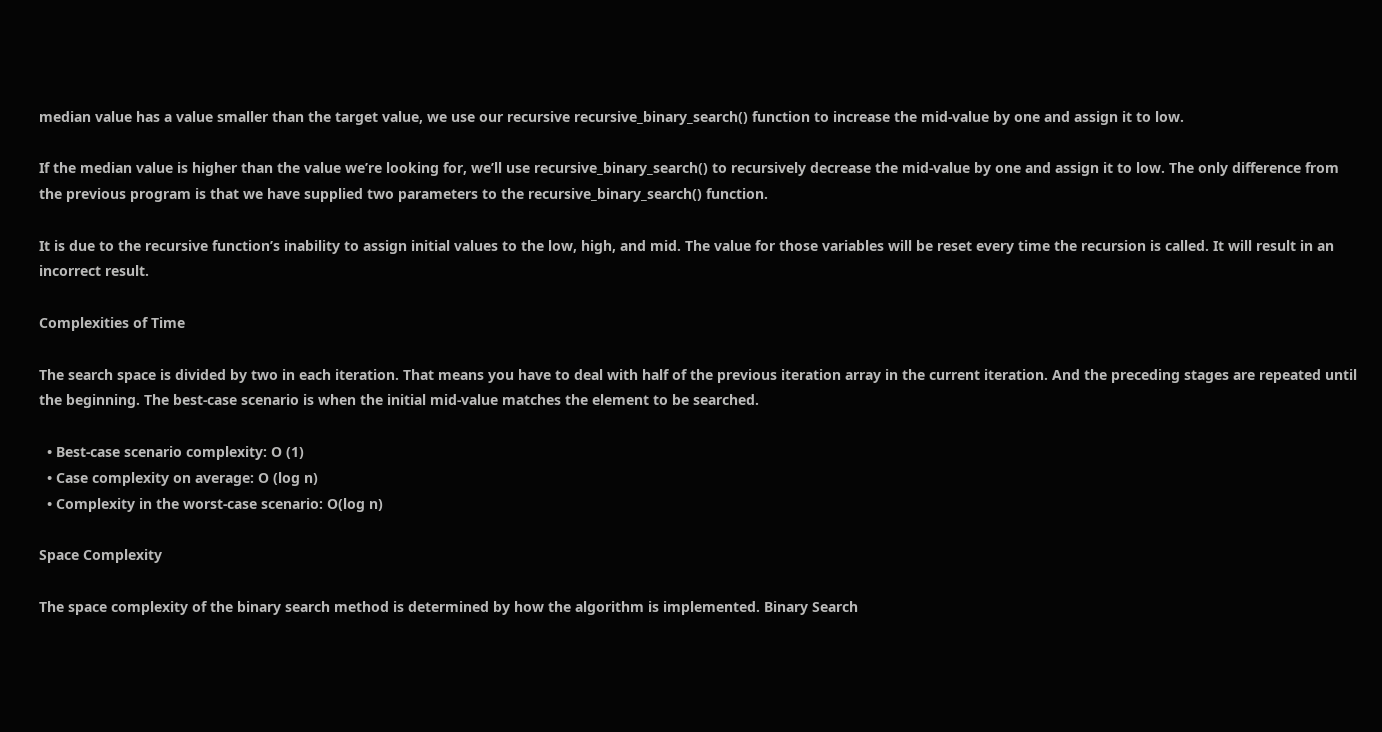median value has a value smaller than the target value, we use our recursive recursive_binary_search() function to increase the mid-value by one and assign it to low.

If the median value is higher than the value we’re looking for, we’ll use recursive_binary_search() to recursively decrease the mid-value by one and assign it to low. The only difference from the previous program is that we have supplied two parameters to the recursive_binary_search() function.

It is due to the recursive function’s inability to assign initial values to the low, high, and mid. The value for those variables will be reset every time the recursion is called. It will result in an incorrect result.

Complexities of Time

The search space is divided by two in each iteration. That means you have to deal with half of the previous iteration array in the current iteration. And the preceding stages are repeated until the beginning. The best-case scenario is when the initial mid-value matches the element to be searched.

  • Best-case scenario complexity: O (1)
  • Case complexity on average: O (log n)
  • Complexity in the worst-case scenario: O(log n)

Space Complexity

The space complexity of the binary search method is determined by how the algorithm is implemented. Binary Search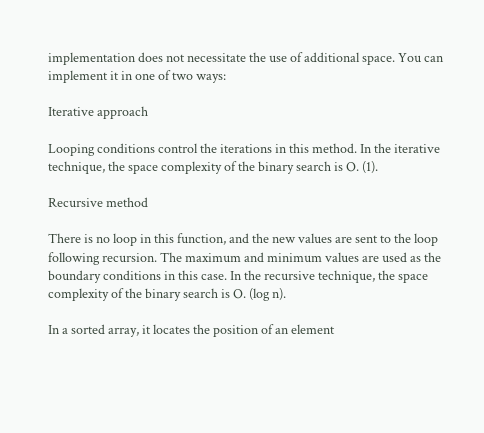implementation does not necessitate the use of additional space. You can implement it in one of two ways:

Iterative approach

Looping conditions control the iterations in this method. In the iterative technique, the space complexity of the binary search is O. (1).

Recursive method

There is no loop in this function, and the new values are sent to the loop following recursion. The maximum and minimum values are used as the boundary conditions in this case. In the recursive technique, the space complexity of the binary search is O. (log n).

In a sorted array, it locates the position of an element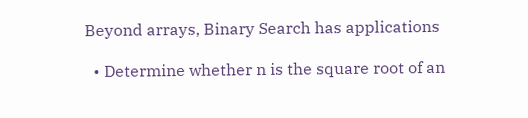Beyond arrays, Binary Search has applications

  • Determine whether n is the square root of an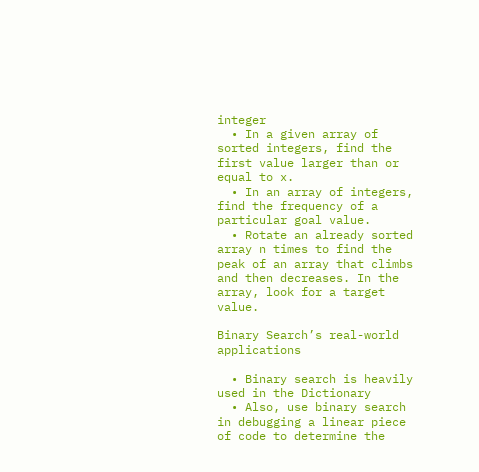integer
  • In a given array of sorted integers, find the first value larger than or equal to x.
  • In an array of integers, find the frequency of a particular goal value.
  • Rotate an already sorted array n times to find the peak of an array that climbs and then decreases. In the array, look for a target value.

Binary Search’s real-world applications

  • Binary search is heavily used in the Dictionary
  • Also, use binary search in debugging a linear piece of code to determine the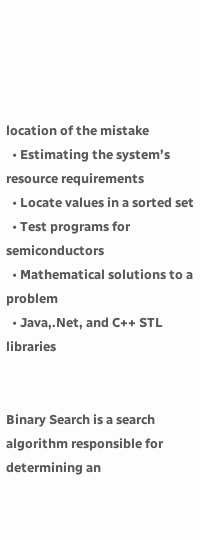location of the mistake
  • Estimating the system’s resource requirements
  • Locate values in a sorted set
  • Test programs for semiconductors
  • Mathematical solutions to a problem
  • Java,.Net, and C++ STL libraries


Binary Search is a search algorithm responsible for determining an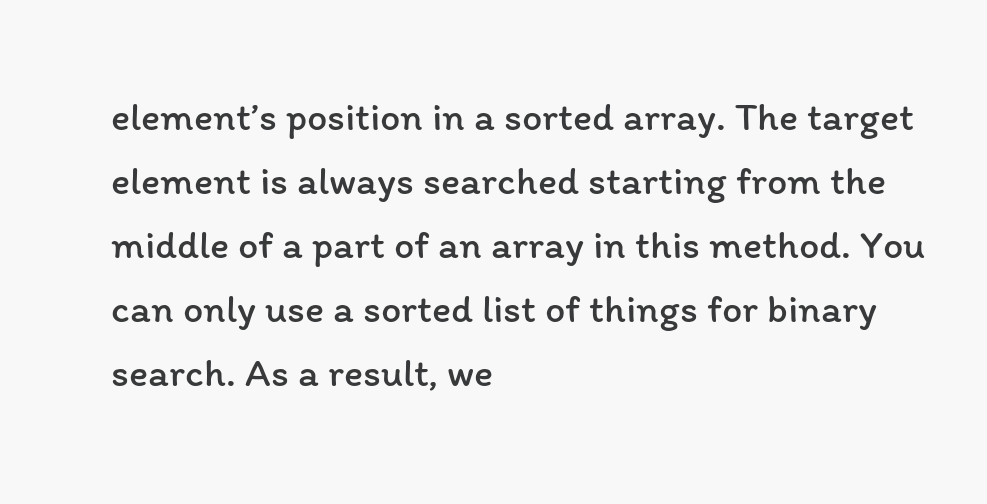element’s position in a sorted array. The target element is always searched starting from the middle of a part of an array in this method. You can only use a sorted list of things for binary search. As a result, we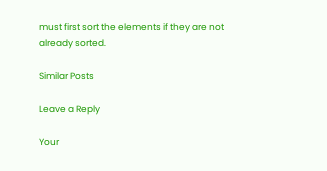must first sort the elements if they are not already sorted.

Similar Posts

Leave a Reply

Your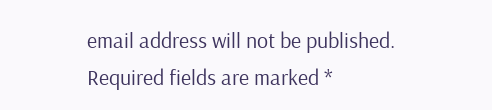email address will not be published. Required fields are marked *